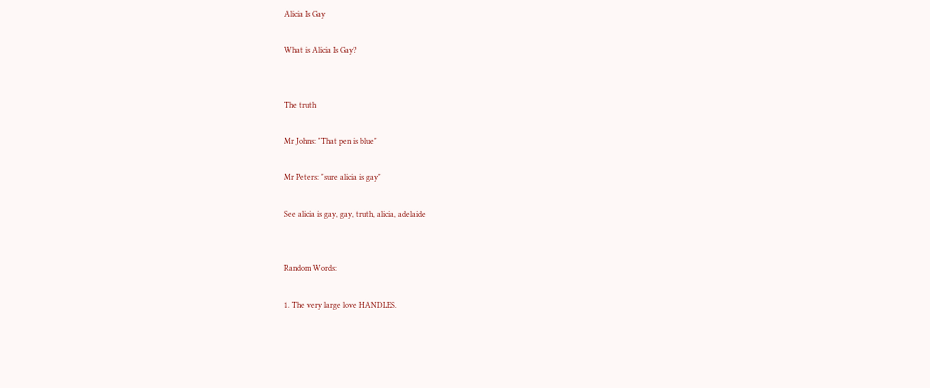Alicia Is Gay

What is Alicia Is Gay?


The truth

Mr Johns: "That pen is blue"

Mr Peters: "sure alicia is gay"

See alicia is gay, gay, truth, alicia, adelaide


Random Words:

1. The very large love HANDLES.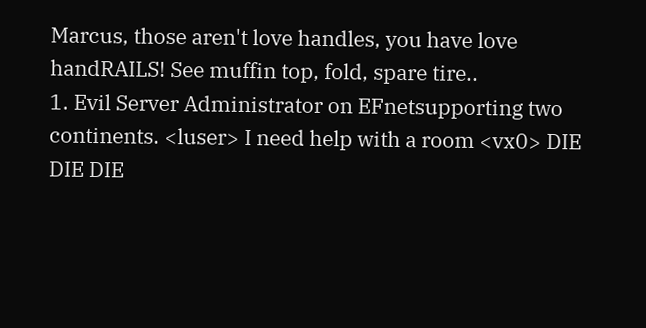Marcus, those aren't love handles, you have love handRAILS! See muffin top, fold, spare tire..
1. Evil Server Administrator on EFnetsupporting two continents. <luser> I need help with a room <vx0> DIE DIE DIE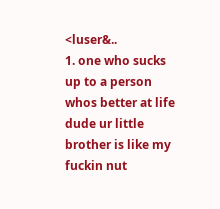<luser&..
1. one who sucks up to a person whos better at life dude ur little brother is like my fuckin nut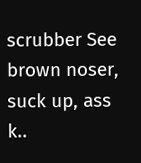scrubber See brown noser, suck up, ass k..